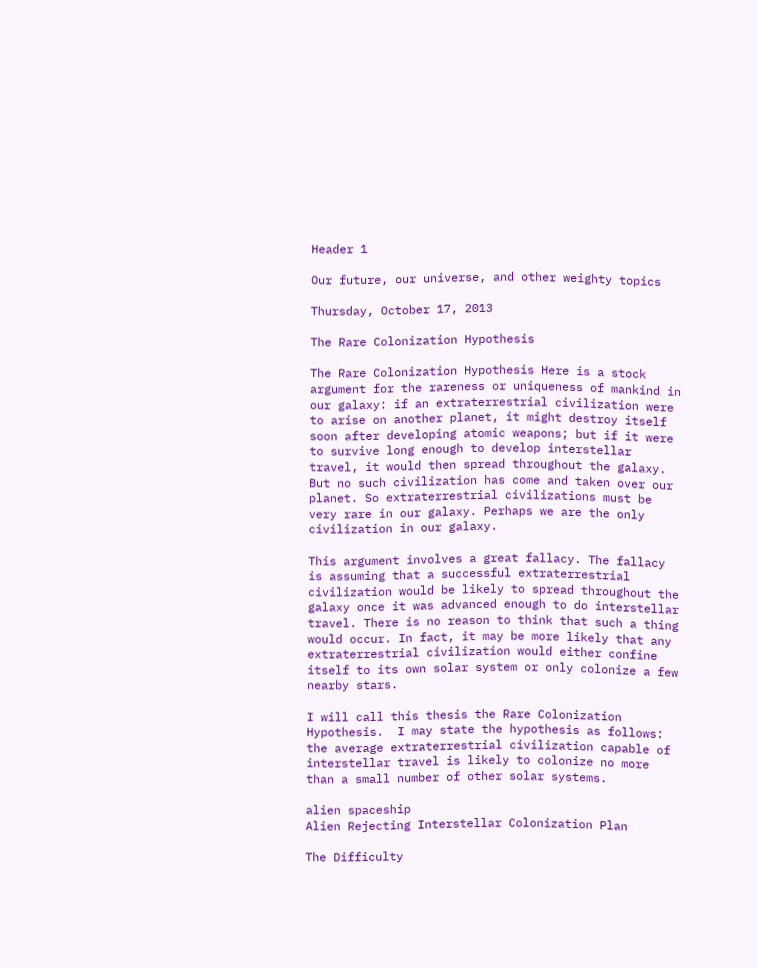Header 1

Our future, our universe, and other weighty topics

Thursday, October 17, 2013

The Rare Colonization Hypothesis

The Rare Colonization Hypothesis Here is a stock argument for the rareness or uniqueness of mankind in our galaxy: if an extraterrestrial civilization were to arise on another planet, it might destroy itself soon after developing atomic weapons; but if it were to survive long enough to develop interstellar travel, it would then spread throughout the galaxy. But no such civilization has come and taken over our planet. So extraterrestrial civilizations must be very rare in our galaxy. Perhaps we are the only civilization in our galaxy.

This argument involves a great fallacy. The fallacy is assuming that a successful extraterrestrial civilization would be likely to spread throughout the galaxy once it was advanced enough to do interstellar travel. There is no reason to think that such a thing would occur. In fact, it may be more likely that any extraterrestrial civilization would either confine itself to its own solar system or only colonize a few nearby stars.

I will call this thesis the Rare Colonization Hypothesis.  I may state the hypothesis as follows: the average extraterrestrial civilization capable of interstellar travel is likely to colonize no more than a small number of other solar systems.

alien spaceship
Alien Rejecting Interstellar Colonization Plan

The Difficulty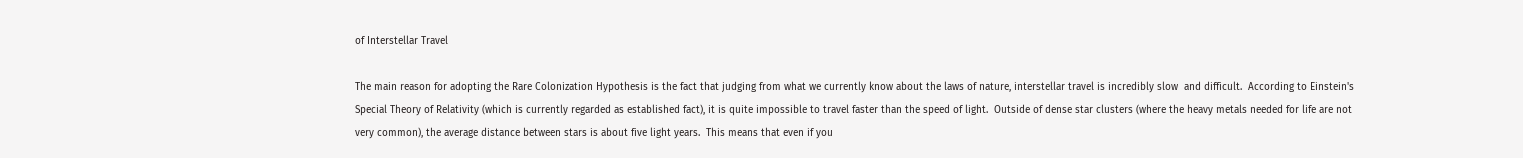of Interstellar Travel

The main reason for adopting the Rare Colonization Hypothesis is the fact that judging from what we currently know about the laws of nature, interstellar travel is incredibly slow  and difficult.  According to Einstein's Special Theory of Relativity (which is currently regarded as established fact), it is quite impossible to travel faster than the speed of light.  Outside of dense star clusters (where the heavy metals needed for life are not very common), the average distance between stars is about five light years.  This means that even if you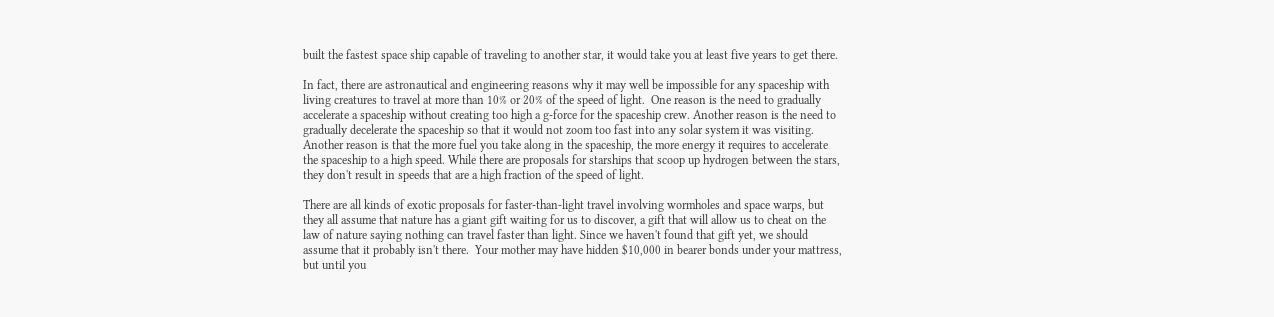built the fastest space ship capable of traveling to another star, it would take you at least five years to get there.

In fact, there are astronautical and engineering reasons why it may well be impossible for any spaceship with living creatures to travel at more than 10% or 20% of the speed of light.  One reason is the need to gradually accelerate a spaceship without creating too high a g-force for the spaceship crew. Another reason is the need to gradually decelerate the spaceship so that it would not zoom too fast into any solar system it was visiting.  Another reason is that the more fuel you take along in the spaceship, the more energy it requires to accelerate the spaceship to a high speed. While there are proposals for starships that scoop up hydrogen between the stars, they don't result in speeds that are a high fraction of the speed of light.

There are all kinds of exotic proposals for faster-than-light travel involving wormholes and space warps, but they all assume that nature has a giant gift waiting for us to discover, a gift that will allow us to cheat on the law of nature saying nothing can travel faster than light. Since we haven't found that gift yet, we should assume that it probably isn't there.  Your mother may have hidden $10,000 in bearer bonds under your mattress, but until you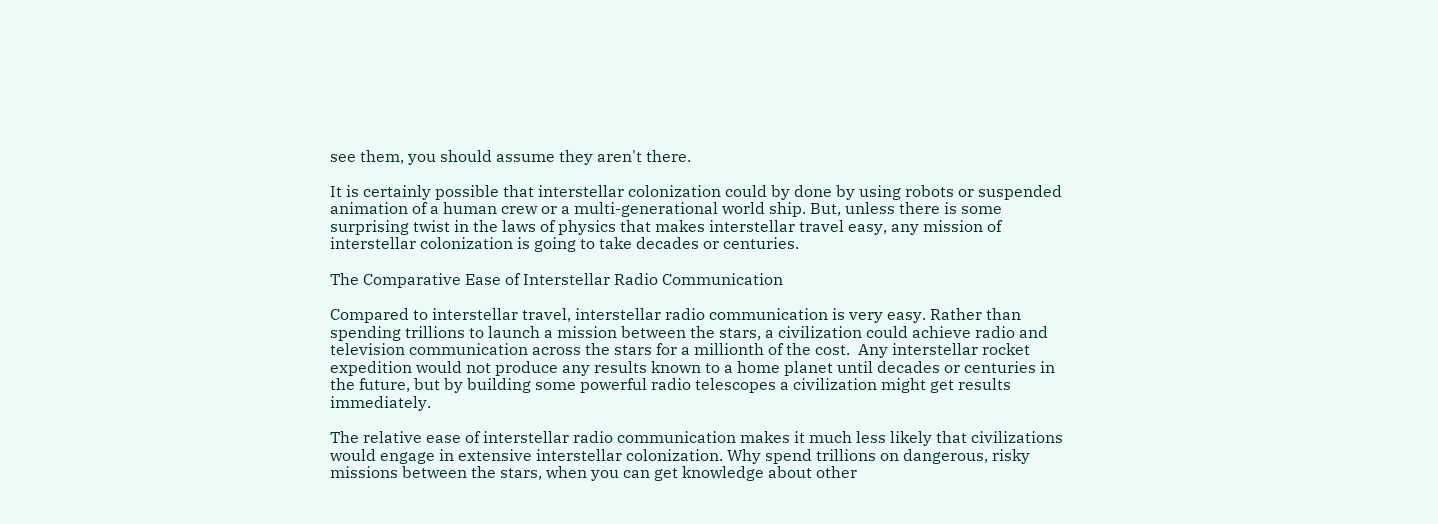see them, you should assume they aren't there.

It is certainly possible that interstellar colonization could by done by using robots or suspended animation of a human crew or a multi-generational world ship. But, unless there is some surprising twist in the laws of physics that makes interstellar travel easy, any mission of interstellar colonization is going to take decades or centuries.

The Comparative Ease of Interstellar Radio Communication

Compared to interstellar travel, interstellar radio communication is very easy. Rather than spending trillions to launch a mission between the stars, a civilization could achieve radio and television communication across the stars for a millionth of the cost.  Any interstellar rocket expedition would not produce any results known to a home planet until decades or centuries in the future, but by building some powerful radio telescopes a civilization might get results immediately.

The relative ease of interstellar radio communication makes it much less likely that civilizations would engage in extensive interstellar colonization. Why spend trillions on dangerous, risky missions between the stars, when you can get knowledge about other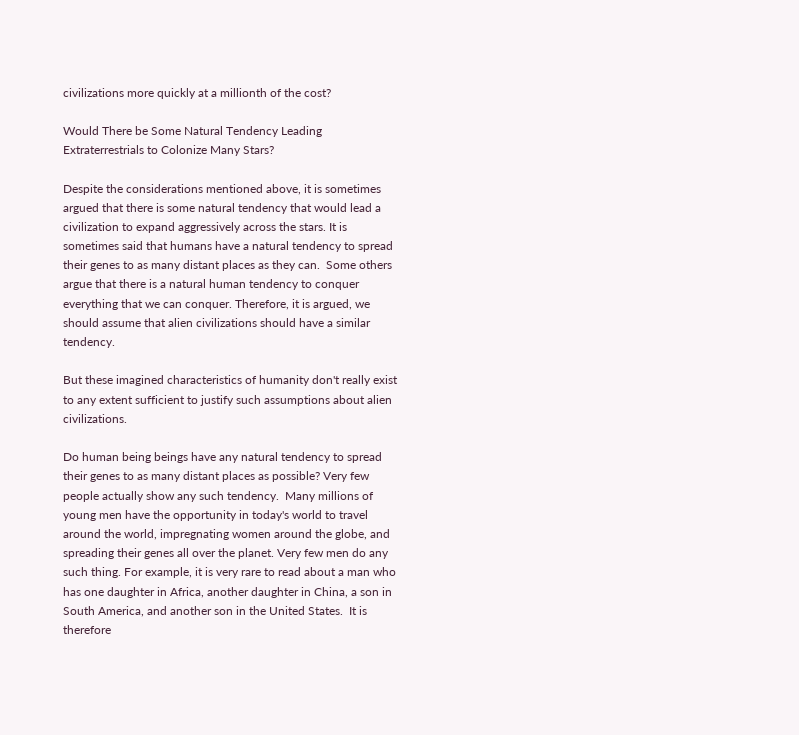civilizations more quickly at a millionth of the cost?

Would There be Some Natural Tendency Leading Extraterrestrials to Colonize Many Stars?

Despite the considerations mentioned above, it is sometimes argued that there is some natural tendency that would lead a civilization to expand aggressively across the stars. It is sometimes said that humans have a natural tendency to spread their genes to as many distant places as they can.  Some others argue that there is a natural human tendency to conquer everything that we can conquer. Therefore, it is argued, we should assume that alien civilizations should have a similar tendency.

But these imagined characteristics of humanity don't really exist to any extent sufficient to justify such assumptions about alien civilizations.

Do human being beings have any natural tendency to spread their genes to as many distant places as possible? Very few people actually show any such tendency.  Many millions of  young men have the opportunity in today's world to travel around the world, impregnating women around the globe, and spreading their genes all over the planet. Very few men do any such thing. For example, it is very rare to read about a man who has one daughter in Africa, another daughter in China, a son in South America, and another son in the United States.  It is therefore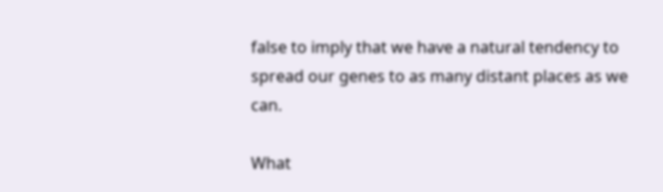false to imply that we have a natural tendency to spread our genes to as many distant places as we can.

What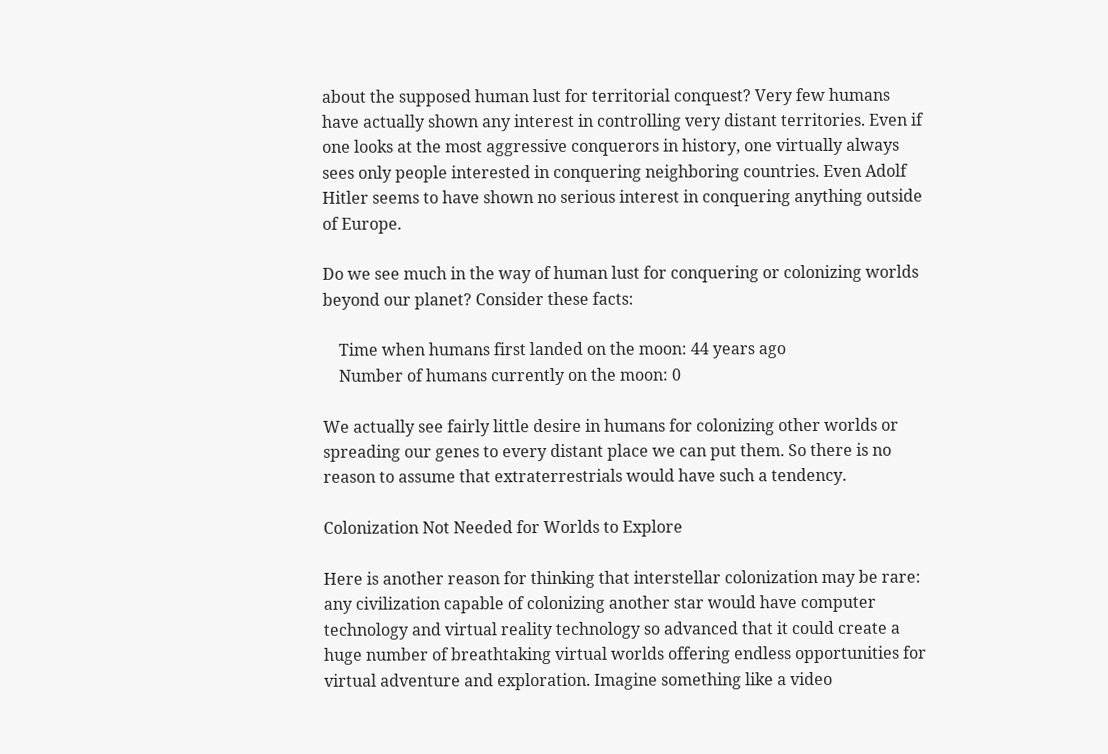about the supposed human lust for territorial conquest? Very few humans have actually shown any interest in controlling very distant territories. Even if one looks at the most aggressive conquerors in history, one virtually always sees only people interested in conquering neighboring countries. Even Adolf Hitler seems to have shown no serious interest in conquering anything outside of Europe.

Do we see much in the way of human lust for conquering or colonizing worlds beyond our planet? Consider these facts:

    Time when humans first landed on the moon: 44 years ago
    Number of humans currently on the moon: 0

We actually see fairly little desire in humans for colonizing other worlds or spreading our genes to every distant place we can put them. So there is no reason to assume that extraterrestrials would have such a tendency.

Colonization Not Needed for Worlds to Explore

Here is another reason for thinking that interstellar colonization may be rare:  any civilization capable of colonizing another star would have computer technology and virtual reality technology so advanced that it could create a huge number of breathtaking virtual worlds offering endless opportunities for virtual adventure and exploration. Imagine something like a video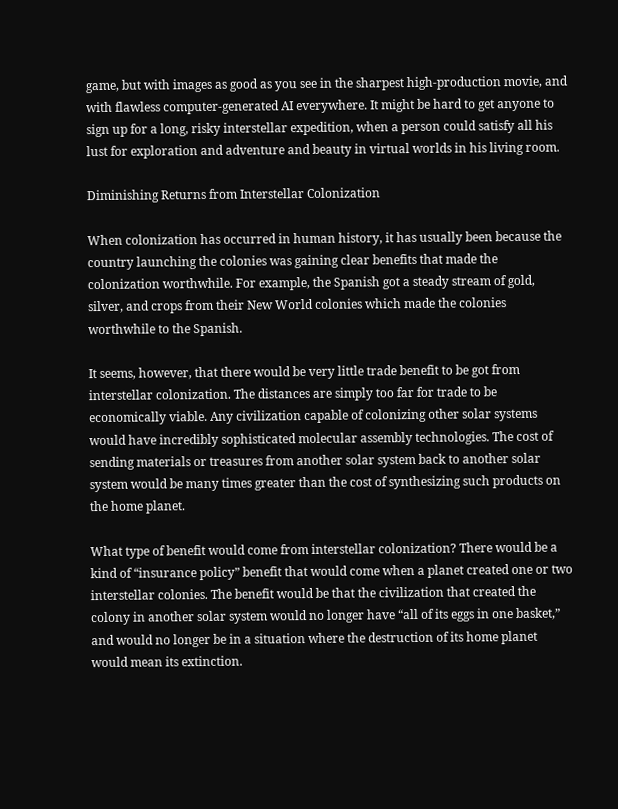game, but with images as good as you see in the sharpest high-production movie, and with flawless computer-generated AI everywhere. It might be hard to get anyone to sign up for a long, risky interstellar expedition, when a person could satisfy all his lust for exploration and adventure and beauty in virtual worlds in his living room.

Diminishing Returns from Interstellar Colonization

When colonization has occurred in human history, it has usually been because the country launching the colonies was gaining clear benefits that made the colonization worthwhile. For example, the Spanish got a steady stream of gold, silver, and crops from their New World colonies which made the colonies worthwhile to the Spanish.

It seems, however, that there would be very little trade benefit to be got from interstellar colonization. The distances are simply too far for trade to be economically viable. Any civilization capable of colonizing other solar systems would have incredibly sophisticated molecular assembly technologies. The cost of sending materials or treasures from another solar system back to another solar system would be many times greater than the cost of synthesizing such products on the home planet.

What type of benefit would come from interstellar colonization? There would be a kind of “insurance policy” benefit that would come when a planet created one or two interstellar colonies. The benefit would be that the civilization that created the colony in another solar system would no longer have “all of its eggs in one basket,” and would no longer be in a situation where the destruction of its home planet would mean its extinction.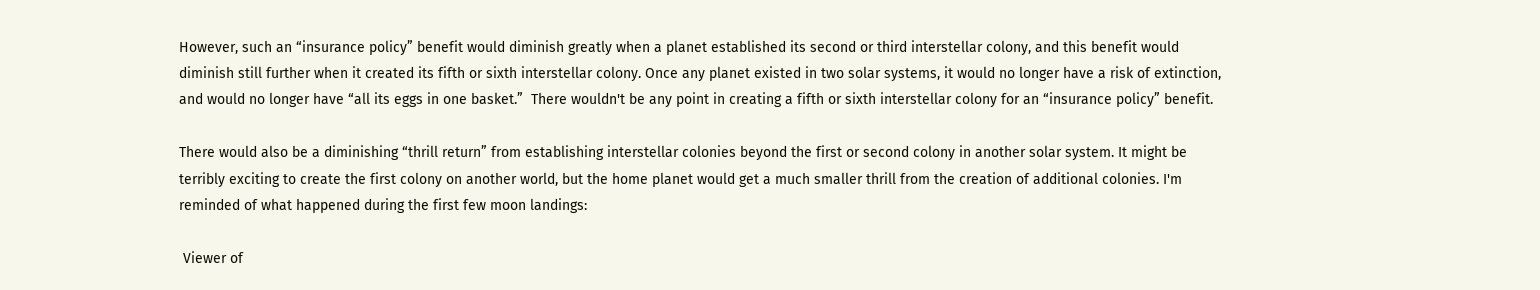However, such an “insurance policy” benefit would diminish greatly when a planet established its second or third interstellar colony, and this benefit would diminish still further when it created its fifth or sixth interstellar colony. Once any planet existed in two solar systems, it would no longer have a risk of extinction, and would no longer have “all its eggs in one basket.”  There wouldn't be any point in creating a fifth or sixth interstellar colony for an “insurance policy” benefit.

There would also be a diminishing “thrill return” from establishing interstellar colonies beyond the first or second colony in another solar system. It might be terribly exciting to create the first colony on another world, but the home planet would get a much smaller thrill from the creation of additional colonies. I'm reminded of what happened during the first few moon landings:

 Viewer of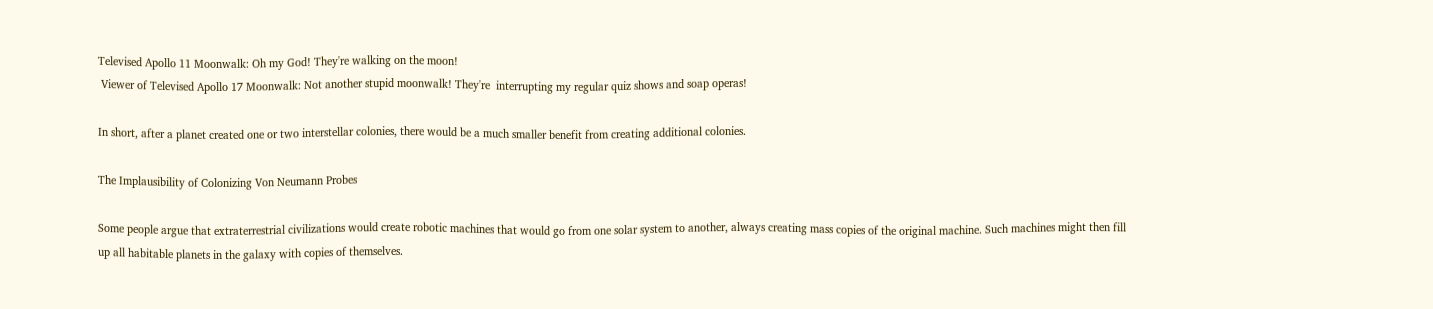Televised Apollo 11 Moonwalk: Oh my God! They're walking on the moon!
 Viewer of Televised Apollo 17 Moonwalk: Not another stupid moonwalk! They're  interrupting my regular quiz shows and soap operas!

In short, after a planet created one or two interstellar colonies, there would be a much smaller benefit from creating additional colonies.

The Implausibility of Colonizing Von Neumann Probes

Some people argue that extraterrestrial civilizations would create robotic machines that would go from one solar system to another, always creating mass copies of the original machine. Such machines might then fill up all habitable planets in the galaxy with copies of themselves.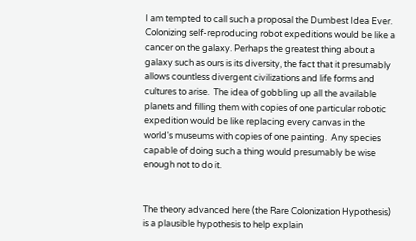I am tempted to call such a proposal the Dumbest Idea Ever.  Colonizing self-reproducing robot expeditions would be like a cancer on the galaxy. Perhaps the greatest thing about a galaxy such as ours is its diversity, the fact that it presumably allows countless divergent civilizations and life forms and cultures to arise.  The idea of gobbling up all the available planets and filling them with copies of one particular robotic expedition would be like replacing every canvas in the world's museums with copies of one painting.  Any species capable of doing such a thing would presumably be wise enough not to do it.


The theory advanced here (the Rare Colonization Hypothesis) is a plausible hypothesis to help explain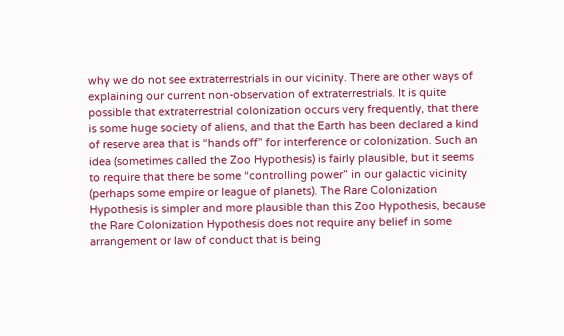why we do not see extraterrestrials in our vicinity. There are other ways of explaining our current non-observation of extraterrestrials. It is quite possible that extraterrestrial colonization occurs very frequently, that there is some huge society of aliens, and that the Earth has been declared a kind of reserve area that is “hands off” for interference or colonization. Such an idea (sometimes called the Zoo Hypothesis) is fairly plausible, but it seems to require that there be some “controlling power” in our galactic vicinity (perhaps some empire or league of planets). The Rare Colonization Hypothesis is simpler and more plausible than this Zoo Hypothesis, because the Rare Colonization Hypothesis does not require any belief in some arrangement or law of conduct that is being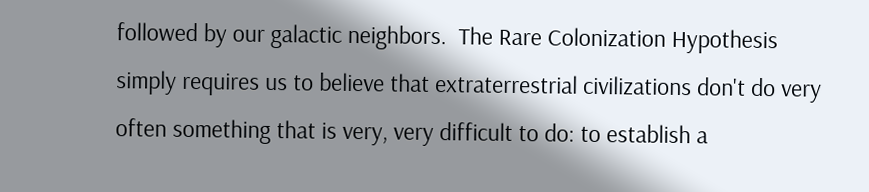followed by our galactic neighbors.  The Rare Colonization Hypothesis simply requires us to believe that extraterrestrial civilizations don't do very often something that is very, very difficult to do: to establish a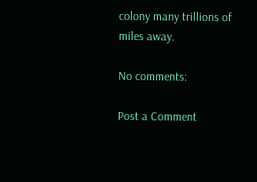colony many trillions of miles away.

No comments:

Post a Comment